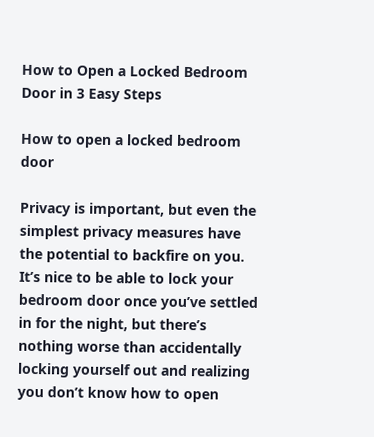How to Open a Locked Bedroom Door in 3 Easy Steps

How to open a locked bedroom door

Privacy is important, but even the simplest privacy measures have the potential to backfire on you. It’s nice to be able to lock your bedroom door once you’ve settled in for the night, but there’s nothing worse than accidentally locking yourself out and realizing you don’t know how to open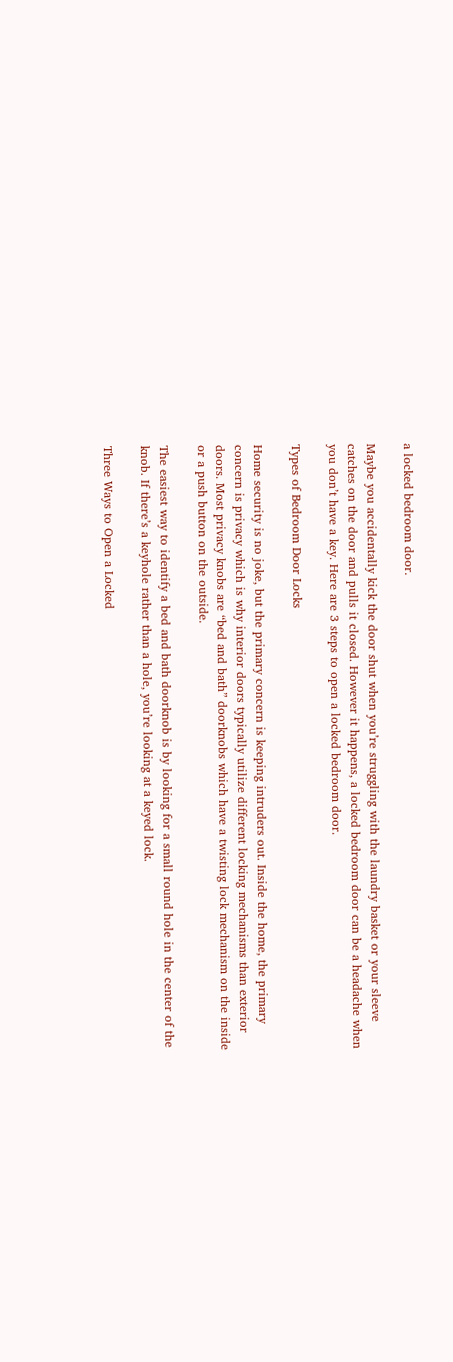a locked bedroom door.

Maybe you accidentally kick the door shut when you’re struggling with the laundry basket or your sleeve catches on the door and pulls it closed. However it happens, a locked bedroom door can be a headache when you don’t have a key. Here are 3 steps to open a locked bedroom door.

Types of Bedroom Door Locks

Home security is no joke, but the primary concern is keeping intruders out. Inside the home, the primary concern is privacy which is why interior doors typically utilize different locking mechanisms than exterior doors. Most privacy knobs are “bed and bath” doorknobs which have a twisting lock mechanism on the inside or a push button on the outside.

The easiest way to identify a bed and bath doorknob is by looking for a small round hole in the center of the knob. If there’s a keyhole rather than a hole, you’re looking at a keyed lock.

Three Ways to Open a Locked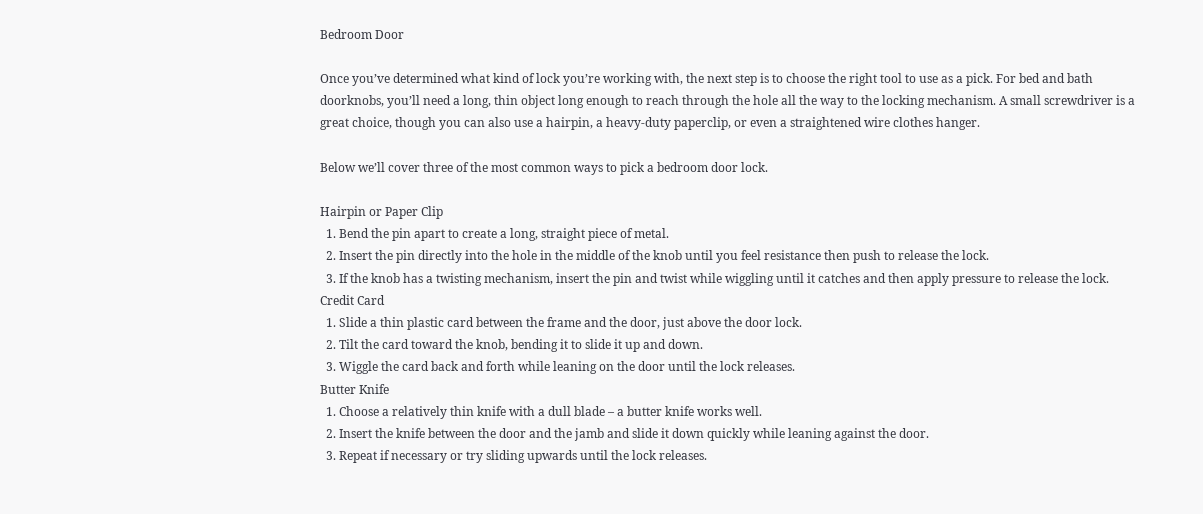Bedroom Door

Once you’ve determined what kind of lock you’re working with, the next step is to choose the right tool to use as a pick. For bed and bath doorknobs, you’ll need a long, thin object long enough to reach through the hole all the way to the locking mechanism. A small screwdriver is a great choice, though you can also use a hairpin, a heavy-duty paperclip, or even a straightened wire clothes hanger.

Below we’ll cover three of the most common ways to pick a bedroom door lock.

Hairpin or Paper Clip
  1. Bend the pin apart to create a long, straight piece of metal.
  2. Insert the pin directly into the hole in the middle of the knob until you feel resistance then push to release the lock.
  3. If the knob has a twisting mechanism, insert the pin and twist while wiggling until it catches and then apply pressure to release the lock.
Credit Card
  1. Slide a thin plastic card between the frame and the door, just above the door lock.
  2. Tilt the card toward the knob, bending it to slide it up and down.
  3. Wiggle the card back and forth while leaning on the door until the lock releases.
Butter Knife
  1. Choose a relatively thin knife with a dull blade – a butter knife works well.
  2. Insert the knife between the door and the jamb and slide it down quickly while leaning against the door.
  3. Repeat if necessary or try sliding upwards until the lock releases.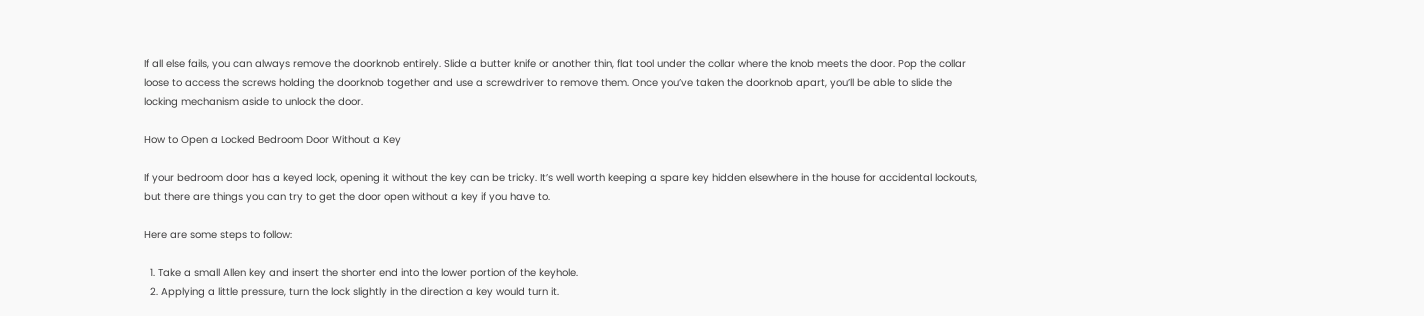If all else fails, you can always remove the doorknob entirely. Slide a butter knife or another thin, flat tool under the collar where the knob meets the door. Pop the collar loose to access the screws holding the doorknob together and use a screwdriver to remove them. Once you’ve taken the doorknob apart, you’ll be able to slide the locking mechanism aside to unlock the door.

How to Open a Locked Bedroom Door Without a Key

If your bedroom door has a keyed lock, opening it without the key can be tricky. It’s well worth keeping a spare key hidden elsewhere in the house for accidental lockouts, but there are things you can try to get the door open without a key if you have to.

Here are some steps to follow:

  1. Take a small Allen key and insert the shorter end into the lower portion of the keyhole.
  2. Applying a little pressure, turn the lock slightly in the direction a key would turn it.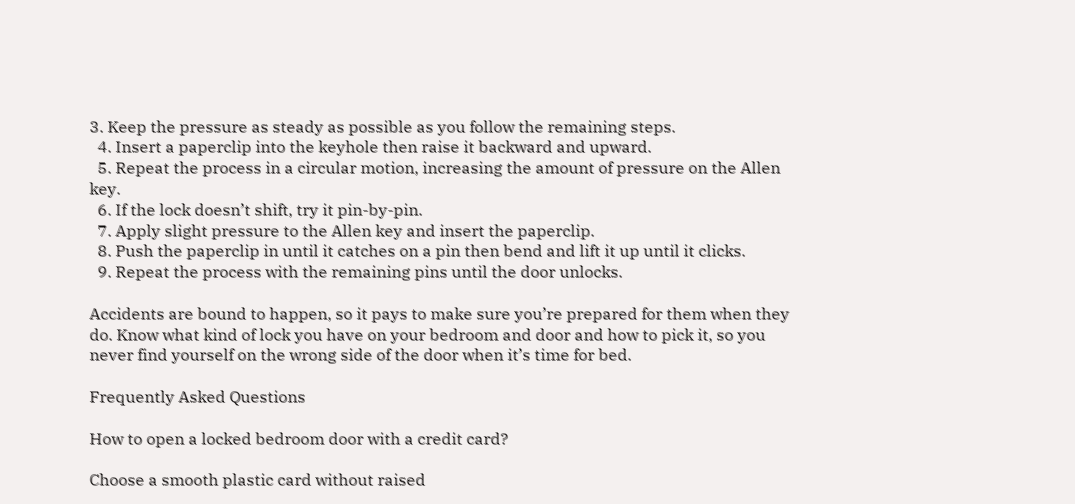3. Keep the pressure as steady as possible as you follow the remaining steps.
  4. Insert a paperclip into the keyhole then raise it backward and upward.
  5. Repeat the process in a circular motion, increasing the amount of pressure on the Allen key.
  6. If the lock doesn’t shift, try it pin-by-pin.
  7. Apply slight pressure to the Allen key and insert the paperclip.
  8. Push the paperclip in until it catches on a pin then bend and lift it up until it clicks.
  9. Repeat the process with the remaining pins until the door unlocks.

Accidents are bound to happen, so it pays to make sure you’re prepared for them when they do. Know what kind of lock you have on your bedroom and door and how to pick it, so you never find yourself on the wrong side of the door when it’s time for bed.

Frequently Asked Questions

How to open a locked bedroom door with a credit card?

Choose a smooth plastic card without raised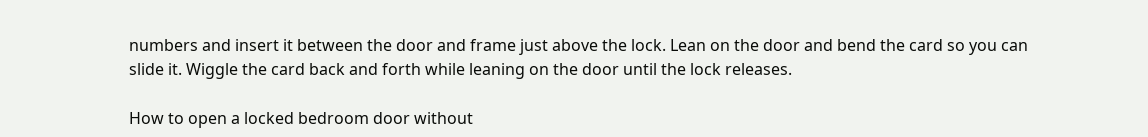numbers and insert it between the door and frame just above the lock. Lean on the door and bend the card so you can slide it. Wiggle the card back and forth while leaning on the door until the lock releases.

How to open a locked bedroom door without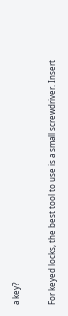a key?

For keyed locks, the best tool to use is a small screwdriver. Insert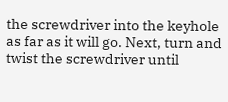the screwdriver into the keyhole as far as it will go. Next, turn and twist the screwdriver until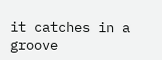it catches in a groove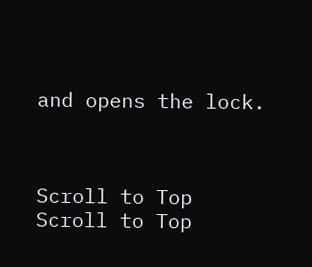and opens the lock.



Scroll to Top
Scroll to Top